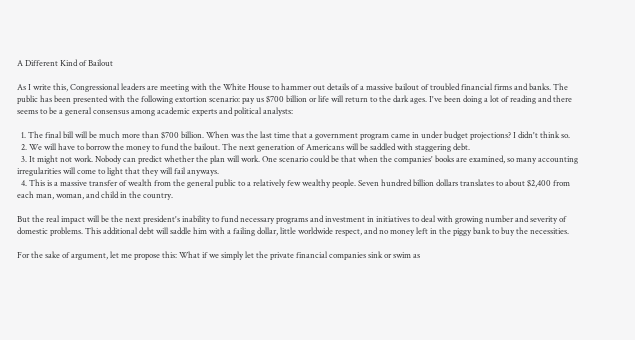A Different Kind of Bailout

As I write this, Congressional leaders are meeting with the White House to hammer out details of a massive bailout of troubled financial firms and banks. The public has been presented with the following extortion scenario: pay us $700 billion or life will return to the dark ages. I've been doing a lot of reading and there seems to be a general consensus among academic experts and political analysts:

  1. The final bill will be much more than $700 billion. When was the last time that a government program came in under budget projections? I didn't think so.
  2. We will have to borrow the money to fund the bailout. The next generation of Americans will be saddled with staggering debt.
  3. It might not work. Nobody can predict whether the plan will work. One scenario could be that when the companies' books are examined, so many accounting irregularities will come to light that they will fail anyways.
  4. This is a massive transfer of wealth from the general public to a relatively few wealthy people. Seven hundred billion dollars translates to about $2,400 from each man, woman, and child in the country.

But the real impact will be the next president's inability to fund necessary programs and investment in initiatives to deal with growing number and severity of domestic problems. This additional debt will saddle him with a failing dollar, little worldwide respect, and no money left in the piggy bank to buy the necessities.

For the sake of argument, let me propose this: What if we simply let the private financial companies sink or swim as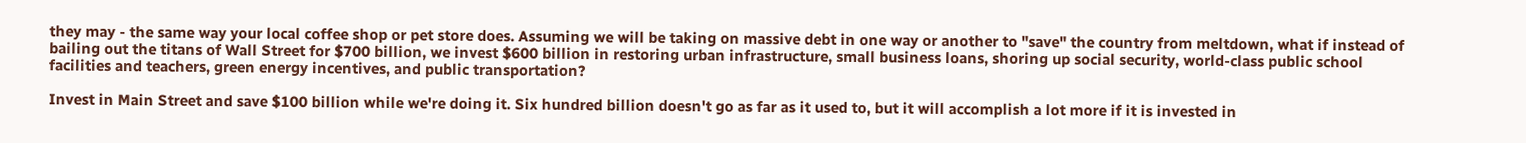they may - the same way your local coffee shop or pet store does. Assuming we will be taking on massive debt in one way or another to "save" the country from meltdown, what if instead of bailing out the titans of Wall Street for $700 billion, we invest $600 billion in restoring urban infrastructure, small business loans, shoring up social security, world-class public school facilities and teachers, green energy incentives, and public transportation?

Invest in Main Street and save $100 billion while we're doing it. Six hundred billion doesn't go as far as it used to, but it will accomplish a lot more if it is invested in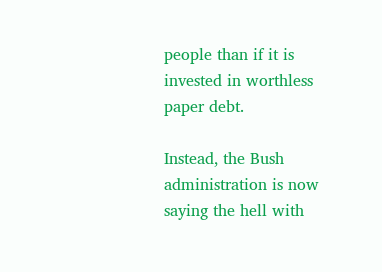people than if it is invested in worthless paper debt.

Instead, the Bush administration is now saying the hell with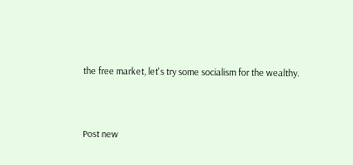the free market, let's try some socialism for the wealthy.


Post new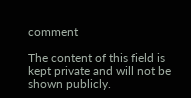comment

The content of this field is kept private and will not be shown publicly.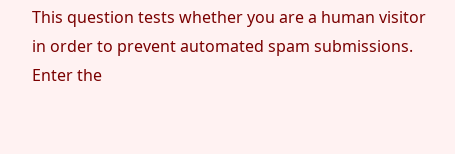This question tests whether you are a human visitor in order to prevent automated spam submissions.
Enter the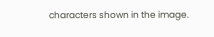characters shown in the image.